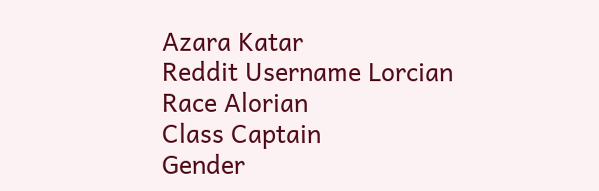Azara Katar
Reddit Username Lorcian
Race Alorian
Class Captain
Gender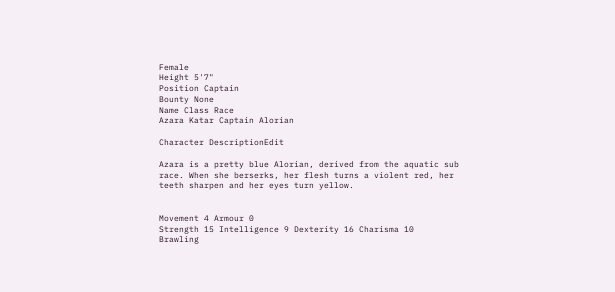Female
Height 5'7"
Position Captain
Bounty None
Name Class Race
Azara Katar Captain Alorian

Character DescriptionEdit

Azara is a pretty blue Alorian, derived from the aquatic sub race. When she berserks, her flesh turns a violent red, her teeth sharpen and her eyes turn yellow.


Movement 4 Armour 0
Strength 15 Intelligence 9 Dexterity 16 Charisma 10
Brawling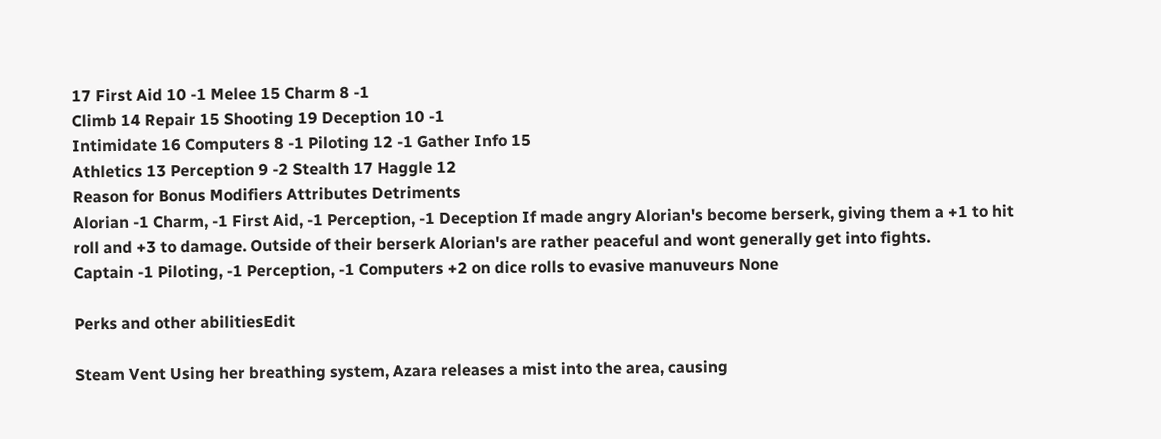17 First Aid 10 -1 Melee 15 Charm 8 -1
Climb 14 Repair 15 Shooting 19 Deception 10 -1
Intimidate 16 Computers 8 -1 Piloting 12 -1 Gather Info 15
Athletics 13 Perception 9 -2 Stealth 17 Haggle 12
Reason for Bonus Modifiers Attributes Detriments
Alorian -1 Charm, -1 First Aid, -1 Perception, -1 Deception If made angry Alorian's become berserk, giving them a +1 to hit roll and +3 to damage. Outside of their berserk Alorian's are rather peaceful and wont generally get into fights.
Captain -1 Piloting, -1 Perception, -1 Computers +2 on dice rolls to evasive manuveurs None

Perks and other abilitiesEdit

Steam Vent Using her breathing system, Azara releases a mist into the area, causing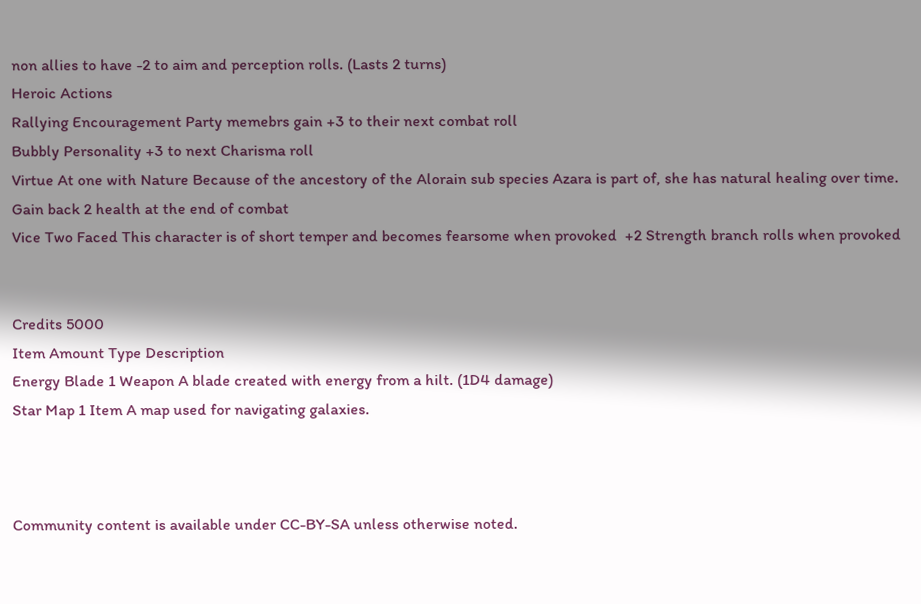non allies to have -2 to aim and perception rolls. (Lasts 2 turns)
Heroic Actions
Rallying Encouragement Party memebrs gain +3 to their next combat roll
Bubbly Personality +3 to next Charisma roll
Virtue At one with Nature Because of the ancestory of the Alorain sub species Azara is part of, she has natural healing over time. Gain back 2 health at the end of combat
Vice Two Faced This character is of short temper and becomes fearsome when provoked  +2 Strength branch rolls when provoked


Credits 5000
Item Amount Type Description
Energy Blade 1 Weapon A blade created with energy from a hilt. (1D4 damage)
Star Map 1 Item A map used for navigating galaxies.



Community content is available under CC-BY-SA unless otherwise noted.